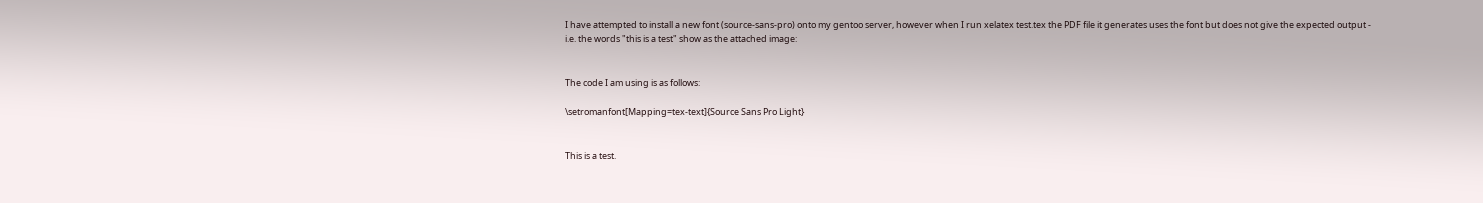I have attempted to install a new font (source-sans-pro) onto my gentoo server, however when I run xelatex test.tex the PDF file it generates uses the font but does not give the expected output - i.e. the words "this is a test" show as the attached image:


The code I am using is as follows:

\setromanfont[Mapping=tex-text]{Source Sans Pro Light}


This is a test.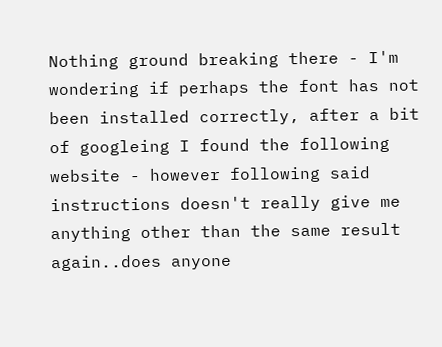Nothing ground breaking there - I'm wondering if perhaps the font has not been installed correctly, after a bit of googleing I found the following website - however following said instructions doesn't really give me anything other than the same result again..does anyone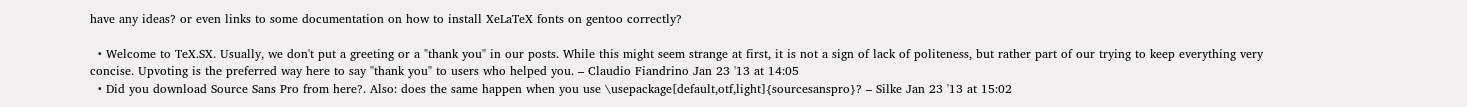have any ideas? or even links to some documentation on how to install XeLaTeX fonts on gentoo correctly?

  • Welcome to TeX.SX. Usually, we don't put a greeting or a "thank you" in our posts. While this might seem strange at first, it is not a sign of lack of politeness, but rather part of our trying to keep everything very concise. Upvoting is the preferred way here to say "thank you" to users who helped you. – Claudio Fiandrino Jan 23 '13 at 14:05
  • Did you download Source Sans Pro from here?. Also: does the same happen when you use \usepackage[default,otf,light]{sourcesanspro}? – Silke Jan 23 '13 at 15:02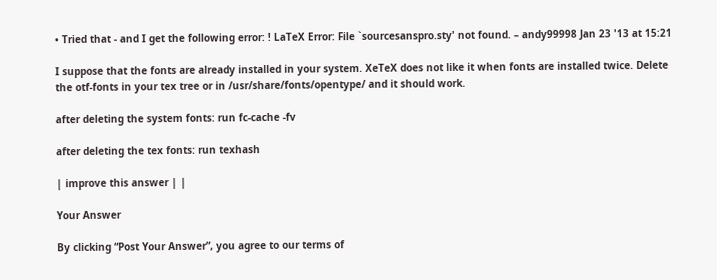• Tried that - and I get the following error: ! LaTeX Error: File `sourcesanspro.sty' not found. – andy99998 Jan 23 '13 at 15:21

I suppose that the fonts are already installed in your system. XeTeX does not like it when fonts are installed twice. Delete the otf-fonts in your tex tree or in /usr/share/fonts/opentype/ and it should work.

after deleting the system fonts: run fc-cache -fv

after deleting the tex fonts: run texhash

| improve this answer | |

Your Answer

By clicking “Post Your Answer”, you agree to our terms of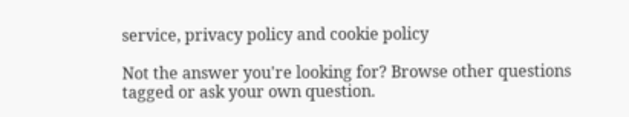service, privacy policy and cookie policy

Not the answer you're looking for? Browse other questions tagged or ask your own question.